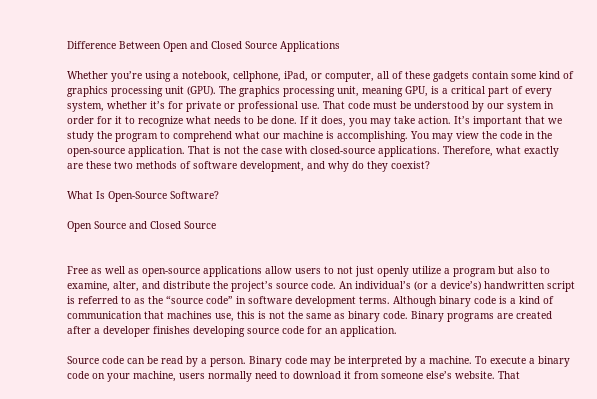Difference Between Open and Closed Source Applications

Whether you’re using a notebook, cellphone, iPad, or computer, all of these gadgets contain some kind of graphics processing unit (GPU). The graphics processing unit, meaning GPU, is a critical part of every system, whether it’s for private or professional use. That code must be understood by our system in order for it to recognize what needs to be done. If it does, you may take action. It’s important that we study the program to comprehend what our machine is accomplishing. You may view the code in the open-source application. That is not the case with closed-source applications. Therefore, what exactly are these two methods of software development, and why do they coexist?

What Is Open-Source Software?

Open Source and Closed Source


Free as well as open-source applications allow users to not just openly utilize a program but also to examine, alter, and distribute the project’s source code. An individual’s (or a device’s) handwritten script is referred to as the “source code” in software development terms. Although binary code is a kind of communication that machines use, this is not the same as binary code. Binary programs are created after a developer finishes developing source code for an application.

Source code can be read by a person. Binary code may be interpreted by a machine. To execute a binary code on your machine, users normally need to download it from someone else’s website. That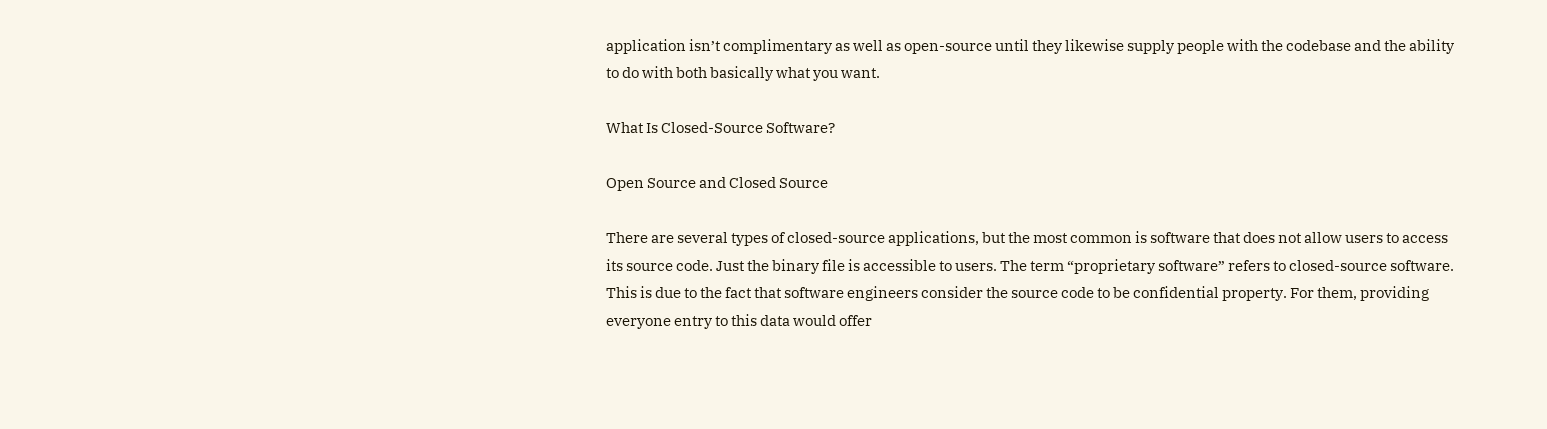application isn’t complimentary as well as open-source until they likewise supply people with the codebase and the ability to do with both basically what you want.

What Is Closed-Source Software?

Open Source and Closed Source

There are several types of closed-source applications, but the most common is software that does not allow users to access its source code. Just the binary file is accessible to users. The term “proprietary software” refers to closed-source software. This is due to the fact that software engineers consider the source code to be confidential property. For them, providing everyone entry to this data would offer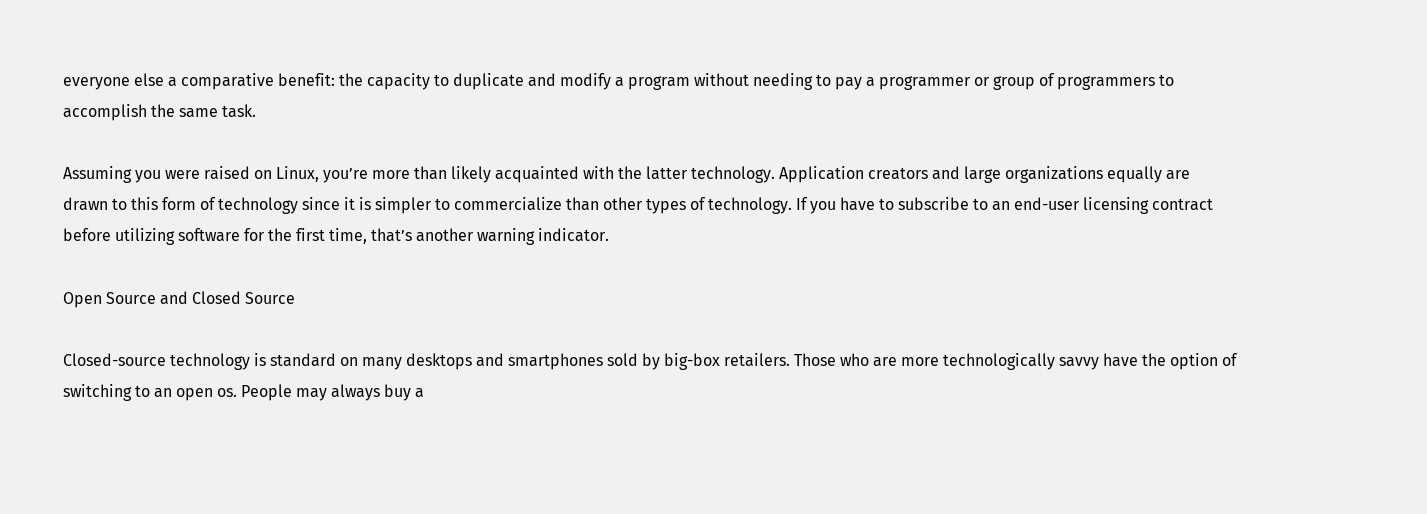everyone else a comparative benefit: the capacity to duplicate and modify a program without needing to pay a programmer or group of programmers to accomplish the same task.

Assuming you were raised on Linux, you’re more than likely acquainted with the latter technology. Application creators and large organizations equally are drawn to this form of technology since it is simpler to commercialize than other types of technology. If you have to subscribe to an end-user licensing contract before utilizing software for the first time, that’s another warning indicator.

Open Source and Closed Source

Closed-source technology is standard on many desktops and smartphones sold by big-box retailers. Those who are more technologically savvy have the option of switching to an open os. People may always buy a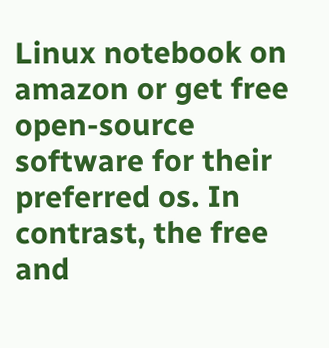Linux notebook on amazon or get free open-source software for their preferred os. In contrast, the free and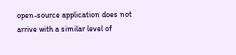open-source application does not arrive with a similar level of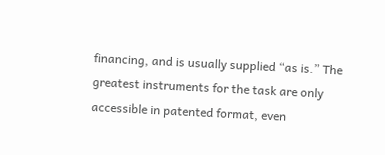financing, and is usually supplied “as is.” The greatest instruments for the task are only accessible in patented format, even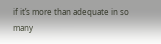if it’s more than adequate in so many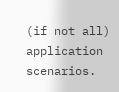(if not all) application scenarios.